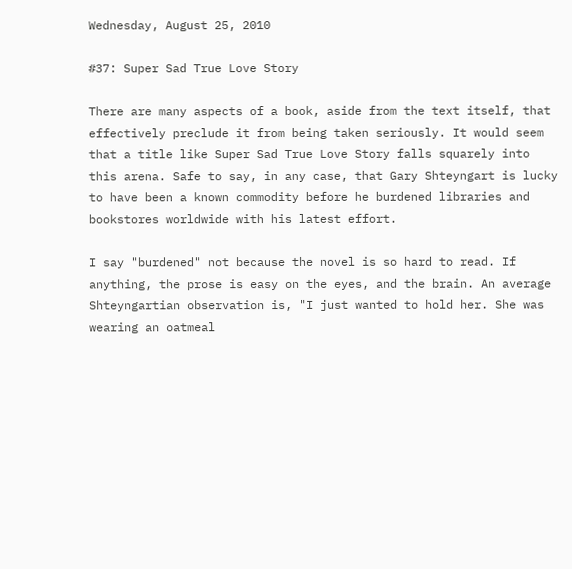Wednesday, August 25, 2010

#37: Super Sad True Love Story

There are many aspects of a book, aside from the text itself, that effectively preclude it from being taken seriously. It would seem that a title like Super Sad True Love Story falls squarely into this arena. Safe to say, in any case, that Gary Shteyngart is lucky to have been a known commodity before he burdened libraries and bookstores worldwide with his latest effort.

I say "burdened" not because the novel is so hard to read. If anything, the prose is easy on the eyes, and the brain. An average Shteyngartian observation is, "I just wanted to hold her. She was wearing an oatmeal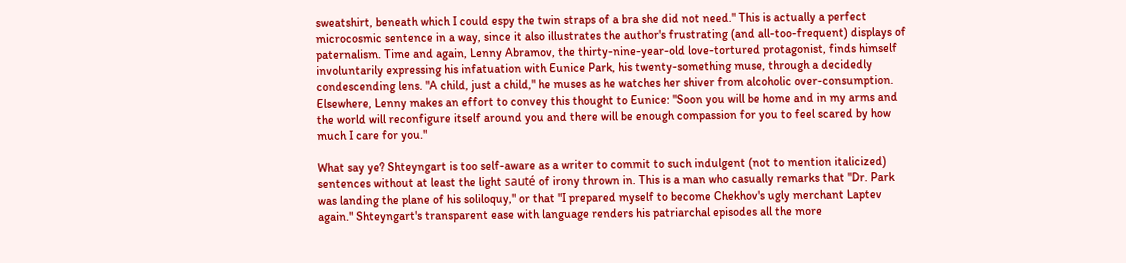sweatshirt, beneath which I could espy the twin straps of a bra she did not need." This is actually a perfect microcosmic sentence in a way, since it also illustrates the author's frustrating (and all-too-frequent) displays of paternalism. Time and again, Lenny Abramov, the thirty-nine-year-old love-tortured protagonist, finds himself involuntarily expressing his infatuation with Eunice Park, his twenty-something muse, through a decidedly condescending lens. "A child, just a child," he muses as he watches her shiver from alcoholic over-consumption. Elsewhere, Lenny makes an effort to convey this thought to Eunice: "Soon you will be home and in my arms and the world will reconfigure itself around you and there will be enough compassion for you to feel scared by how much I care for you."

What say ye? Shteyngart is too self-aware as a writer to commit to such indulgent (not to mention italicized) sentences without at least the light sauté of irony thrown in. This is a man who casually remarks that "Dr. Park was landing the plane of his soliloquy," or that "I prepared myself to become Chekhov's ugly merchant Laptev again." Shteyngart's transparent ease with language renders his patriarchal episodes all the more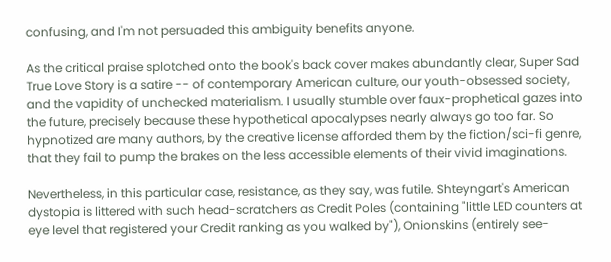confusing, and I'm not persuaded this ambiguity benefits anyone.

As the critical praise splotched onto the book's back cover makes abundantly clear, Super Sad True Love Story is a satire -- of contemporary American culture, our youth-obsessed society, and the vapidity of unchecked materialism. I usually stumble over faux-prophetical gazes into the future, precisely because these hypothetical apocalypses nearly always go too far. So hypnotized are many authors, by the creative license afforded them by the fiction/sci-fi genre, that they fail to pump the brakes on the less accessible elements of their vivid imaginations.

Nevertheless, in this particular case, resistance, as they say, was futile. Shteyngart's American dystopia is littered with such head-scratchers as Credit Poles (containing "little LED counters at eye level that registered your Credit ranking as you walked by"), Onionskins (entirely see-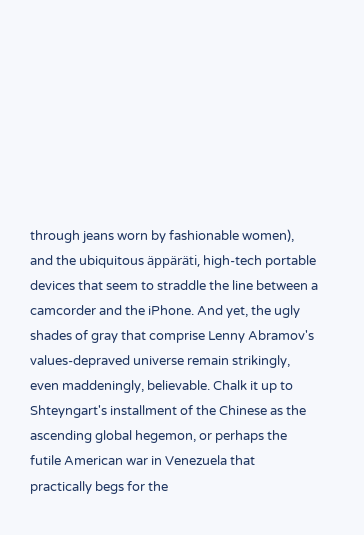through jeans worn by fashionable women), and the ubiquitous äppäräti, high-tech portable devices that seem to straddle the line between a camcorder and the iPhone. And yet, the ugly shades of gray that comprise Lenny Abramov's values-depraved universe remain strikingly, even maddeningly, believable. Chalk it up to Shteyngart's installment of the Chinese as the ascending global hegemon, or perhaps the futile American war in Venezuela that practically begs for the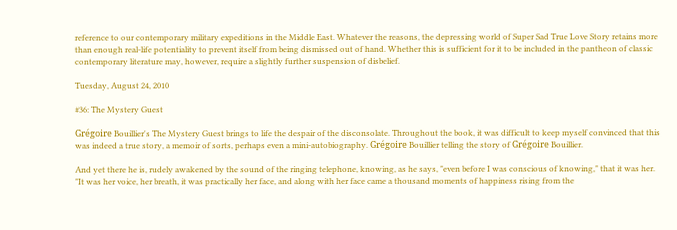reference to our contemporary military expeditions in the Middle East. Whatever the reasons, the depressing world of Super Sad True Love Story retains more than enough real-life potentiality to prevent itself from being dismissed out of hand. Whether this is sufficient for it to be included in the pantheon of classic contemporary literature may, however, require a slightly further suspension of disbelief.

Tuesday, August 24, 2010

#36: The Mystery Guest

Grégoire Bouillier's The Mystery Guest brings to life the despair of the disconsolate. Throughout the book, it was difficult to keep myself convinced that this was indeed a true story, a memoir of sorts, perhaps even a mini-autobiography. Grégoire Bouillier telling the story of Grégoire Bouillier.

And yet there he is, rudely awakened by the sound of the ringing telephone, knowing, as he says, "even before I was conscious of knowing," that it was her. "It was her voice, her breath, it was practically her face, and along with her face came a thousand moments of happiness rising from the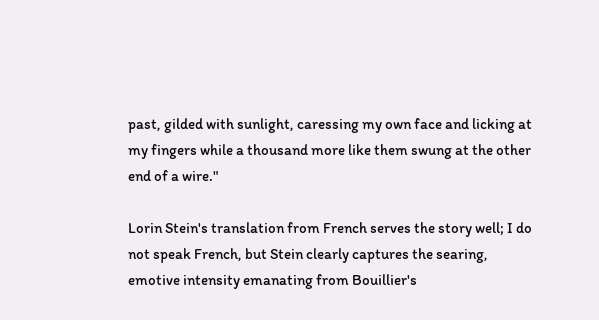past, gilded with sunlight, caressing my own face and licking at my fingers while a thousand more like them swung at the other end of a wire."

Lorin Stein's translation from French serves the story well; I do not speak French, but Stein clearly captures the searing, emotive intensity emanating from Bouillier's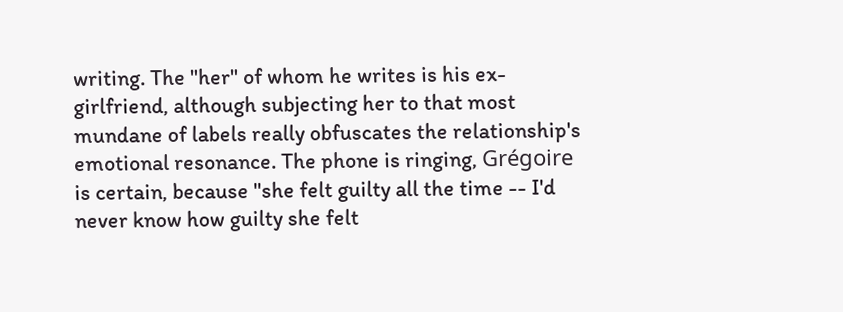writing. The "her" of whom he writes is his ex-girlfriend, although subjecting her to that most mundane of labels really obfuscates the relationship's emotional resonance. The phone is ringing, Grégoire is certain, because "she felt guilty all the time -- I'd never know how guilty she felt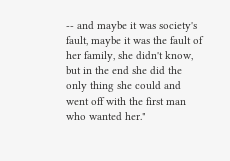-- and maybe it was society's fault, maybe it was the fault of her family, she didn't know, but in the end she did the only thing she could and went off with the first man who wanted her."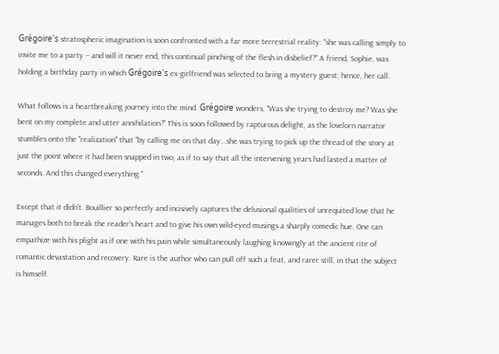Grégoire's stratospheric imagination is soon confronted with a far more terrestrial reality: "she was calling simply to invite me to a party -- and will it never end, this continual pinching of the flesh in disbelief?" A friend, Sophie, was holding a birthday party in which Grégoire's ex-girlfriend was selected to bring a mystery guest; hence, her call.

What follows is a heartbreaking journey into the mind. Grégoire wonders, "Was she trying to destroy me? Was she bent on my complete and utter annihilation?" This is soon followed by rapturous delight, as the lovelorn narrator stumbles onto the "realization" that "by calling me on that day...she was trying to pick up the thread of the story at just the point where it had been snapped in two, as if to say that all the intervening years had lasted a matter of seconds. And this changed everything."

Except that it didn't. Bouillier so perfectly and incisively captures the delusional qualities of unrequited love that he manages both to break the reader's heart and to give his own wild-eyed musings a sharply comedic hue. One can empathize with his plight as if one with his pain while simultaneously laughing knowingly at the ancient rite of romantic devastation and recovery. Rare is the author who can pull off such a feat, and rarer still, in that the subject is himself.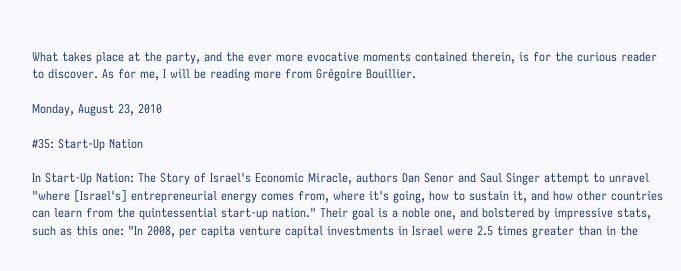What takes place at the party, and the ever more evocative moments contained therein, is for the curious reader to discover. As for me, I will be reading more from Grégoire Bouillier.

Monday, August 23, 2010

#35: Start-Up Nation

In Start-Up Nation: The Story of Israel's Economic Miracle, authors Dan Senor and Saul Singer attempt to unravel "where [Israel's] entrepreneurial energy comes from, where it's going, how to sustain it, and how other countries can learn from the quintessential start-up nation." Their goal is a noble one, and bolstered by impressive stats, such as this one: "In 2008, per capita venture capital investments in Israel were 2.5 times greater than in the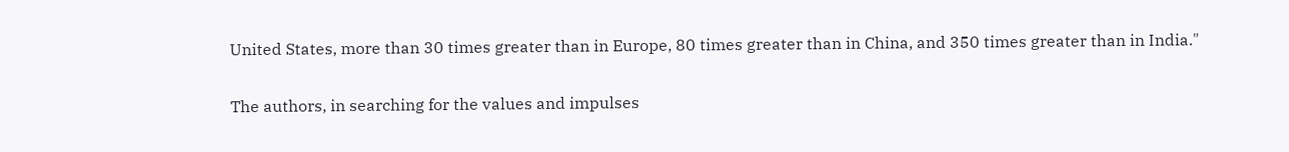United States, more than 30 times greater than in Europe, 80 times greater than in China, and 350 times greater than in India."

The authors, in searching for the values and impulses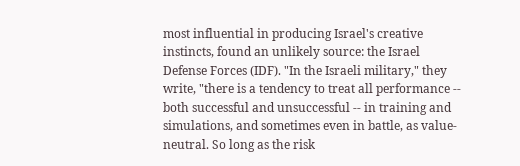most influential in producing Israel's creative instincts, found an unlikely source: the Israel Defense Forces (IDF). "In the Israeli military," they write, "there is a tendency to treat all performance -- both successful and unsuccessful -- in training and simulations, and sometimes even in battle, as value-neutral. So long as the risk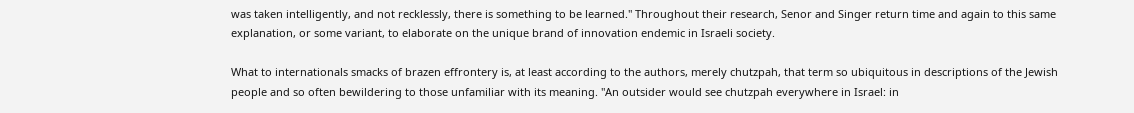was taken intelligently, and not recklessly, there is something to be learned." Throughout their research, Senor and Singer return time and again to this same explanation, or some variant, to elaborate on the unique brand of innovation endemic in Israeli society.

What to internationals smacks of brazen effrontery is, at least according to the authors, merely chutzpah, that term so ubiquitous in descriptions of the Jewish people and so often bewildering to those unfamiliar with its meaning. "An outsider would see chutzpah everywhere in Israel: in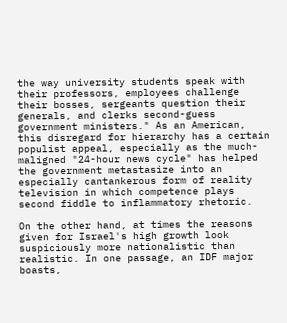the way university students speak with their professors, employees challenge their bosses, sergeants question their generals, and clerks second-guess government ministers." As an American, this disregard for hierarchy has a certain populist appeal, especially as the much-maligned "24-hour news cycle" has helped the government metastasize into an especially cantankerous form of reality television in which competence plays second fiddle to inflammatory rhetoric.

On the other hand, at times the reasons given for Israel's high growth look suspiciously more nationalistic than realistic. In one passage, an IDF major boasts,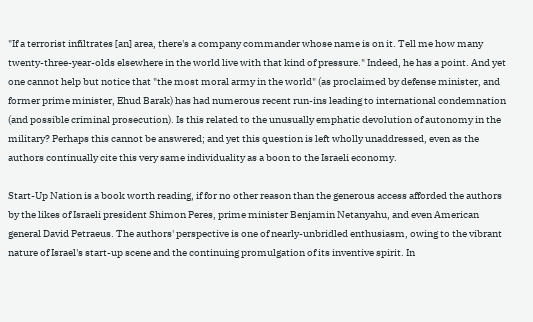"If a terrorist infiltrates [an] area, there's a company commander whose name is on it. Tell me how many twenty-three-year-olds elsewhere in the world live with that kind of pressure." Indeed, he has a point. And yet one cannot help but notice that "the most moral army in the world" (as proclaimed by defense minister, and former prime minister, Ehud Barak) has had numerous recent run-ins leading to international condemnation (and possible criminal prosecution). Is this related to the unusually emphatic devolution of autonomy in the military? Perhaps this cannot be answered; and yet this question is left wholly unaddressed, even as the authors continually cite this very same individuality as a boon to the Israeli economy.

Start-Up Nation is a book worth reading, if for no other reason than the generous access afforded the authors by the likes of Israeli president Shimon Peres, prime minister Benjamin Netanyahu, and even American general David Petraeus. The authors' perspective is one of nearly-unbridled enthusiasm, owing to the vibrant nature of Israel's start-up scene and the continuing promulgation of its inventive spirit. In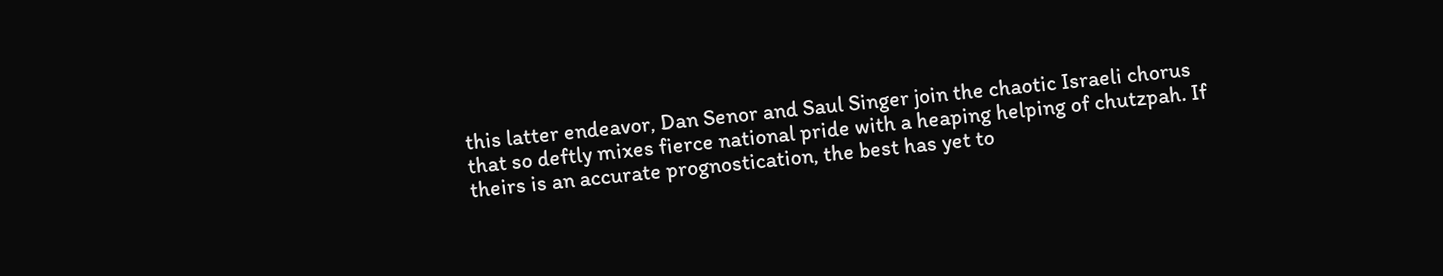this latter endeavor, Dan Senor and Saul Singer join the chaotic Israeli chorus that so deftly mixes fierce national pride with a heaping helping of chutzpah. If theirs is an accurate prognostication, the best has yet to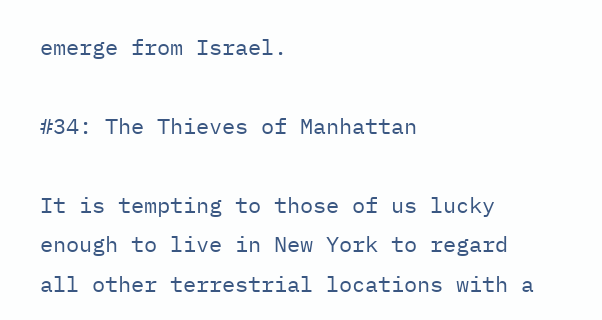emerge from Israel.

#34: The Thieves of Manhattan

It is tempting to those of us lucky enough to live in New York to regard all other terrestrial locations with a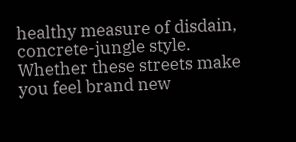healthy measure of disdain, concrete-jungle style. Whether these streets make you feel brand new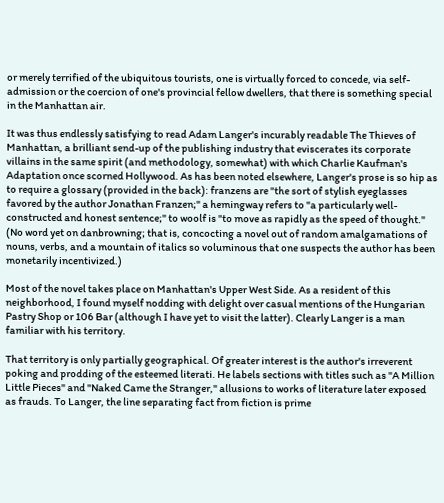or merely terrified of the ubiquitous tourists, one is virtually forced to concede, via self-admission or the coercion of one's provincial fellow dwellers, that there is something special in the Manhattan air.

It was thus endlessly satisfying to read Adam Langer's incurably readable The Thieves of Manhattan, a brilliant send-up of the publishing industry that eviscerates its corporate villains in the same spirit (and methodology, somewhat) with which Charlie Kaufman's Adaptation once scorned Hollywood. As has been noted elsewhere, Langer's prose is so hip as to require a glossary (provided in the back): franzens are "the sort of stylish eyeglasses favored by the author Jonathan Franzen;" a hemingway refers to "a particularly well-constructed and honest sentence;" to woolf is "to move as rapidly as the speed of thought." (No word yet on danbrowning; that is, concocting a novel out of random amalgamations of nouns, verbs, and a mountain of italics so voluminous that one suspects the author has been monetarily incentivized.)

Most of the novel takes place on Manhattan's Upper West Side. As a resident of this neighborhood, I found myself nodding with delight over casual mentions of the Hungarian Pastry Shop or 106 Bar (although I have yet to visit the latter). Clearly Langer is a man familiar with his territory.

That territory is only partially geographical. Of greater interest is the author's irreverent poking and prodding of the esteemed literati. He labels sections with titles such as "A Million Little Pieces" and "Naked Came the Stranger," allusions to works of literature later exposed as frauds. To Langer, the line separating fact from fiction is prime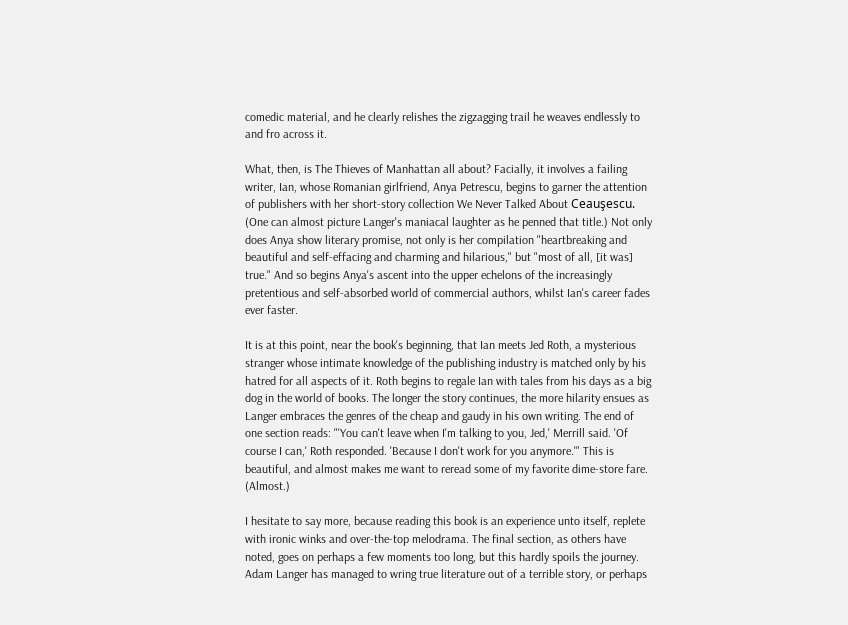comedic material, and he clearly relishes the zigzagging trail he weaves endlessly to and fro across it.

What, then, is The Thieves of Manhattan all about? Facially, it involves a failing writer, Ian, whose Romanian girlfriend, Anya Petrescu, begins to garner the attention of publishers with her short-story collection We Never Talked About Ceauşescu. (One can almost picture Langer's maniacal laughter as he penned that title.) Not only does Anya show literary promise, not only is her compilation "heartbreaking and beautiful and self-effacing and charming and hilarious," but "most of all, [it was] true." And so begins Anya's ascent into the upper echelons of the increasingly pretentious and self-absorbed world of commercial authors, whilst Ian's career fades ever faster.

It is at this point, near the book's beginning, that Ian meets Jed Roth, a mysterious stranger whose intimate knowledge of the publishing industry is matched only by his hatred for all aspects of it. Roth begins to regale Ian with tales from his days as a big dog in the world of books. The longer the story continues, the more hilarity ensues as Langer embraces the genres of the cheap and gaudy in his own writing. The end of one section reads: "'You can't leave when I'm talking to you, Jed,' Merrill said. 'Of course I can,' Roth responded. 'Because I don't work for you anymore.'" This is beautiful, and almost makes me want to reread some of my favorite dime-store fare. (Almost.)

I hesitate to say more, because reading this book is an experience unto itself, replete with ironic winks and over-the-top melodrama. The final section, as others have noted, goes on perhaps a few moments too long, but this hardly spoils the journey. Adam Langer has managed to wring true literature out of a terrible story, or perhaps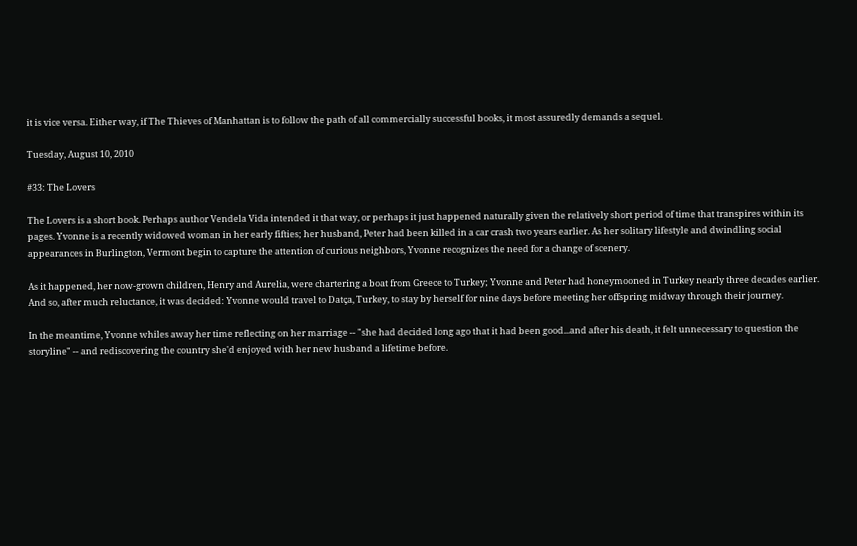it is vice versa. Either way, if The Thieves of Manhattan is to follow the path of all commercially successful books, it most assuredly demands a sequel.

Tuesday, August 10, 2010

#33: The Lovers

The Lovers is a short book. Perhaps author Vendela Vida intended it that way, or perhaps it just happened naturally given the relatively short period of time that transpires within its pages. Yvonne is a recently widowed woman in her early fifties; her husband, Peter had been killed in a car crash two years earlier. As her solitary lifestyle and dwindling social appearances in Burlington, Vermont begin to capture the attention of curious neighbors, Yvonne recognizes the need for a change of scenery.

As it happened, her now-grown children, Henry and Aurelia, were chartering a boat from Greece to Turkey; Yvonne and Peter had honeymooned in Turkey nearly three decades earlier. And so, after much reluctance, it was decided: Yvonne would travel to Datça, Turkey, to stay by herself for nine days before meeting her offspring midway through their journey.

In the meantime, Yvonne whiles away her time reflecting on her marriage -- "she had decided long ago that it had been good...and after his death, it felt unnecessary to question the storyline" -- and rediscovering the country she'd enjoyed with her new husband a lifetime before.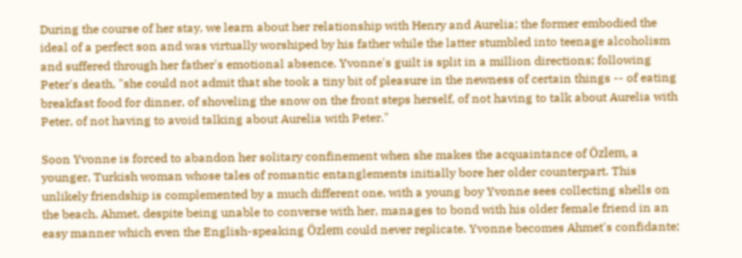During the course of her stay, we learn about her relationship with Henry and Aurelia; the former embodied the ideal of a perfect son and was virtually worshiped by his father while the latter stumbled into teenage alcoholism and suffered through her father's emotional absence. Yvonne's guilt is split in a million directions; following Peter's death, "she could not admit that she took a tiny bit of pleasure in the newness of certain things -- of eating breakfast food for dinner, of shoveling the snow on the front steps herself, of not having to talk about Aurelia with Peter, of not having to avoid talking about Aurelia with Peter."

Soon Yvonne is forced to abandon her solitary confinement when she makes the acquaintance of Özlem, a younger, Turkish woman whose tales of romantic entanglements initially bore her older counterpart. This unlikely friendship is complemented by a much different one, with a young boy Yvonne sees collecting shells on the beach. Ahmet, despite being unable to converse with her, manages to bond with his older female friend in an easy manner which even the English-speaking Özlem could never replicate. Yvonne becomes Ahmet's confidante;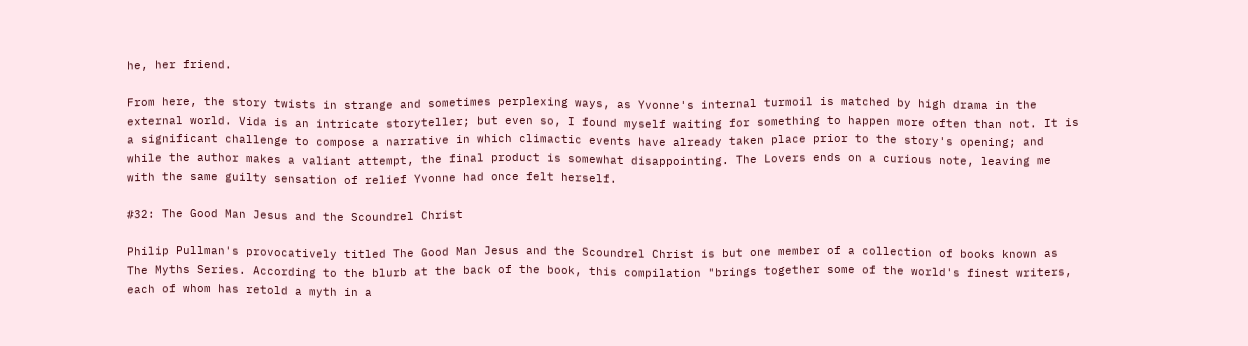he, her friend.

From here, the story twists in strange and sometimes perplexing ways, as Yvonne's internal turmoil is matched by high drama in the external world. Vida is an intricate storyteller; but even so, I found myself waiting for something to happen more often than not. It is a significant challenge to compose a narrative in which climactic events have already taken place prior to the story's opening; and while the author makes a valiant attempt, the final product is somewhat disappointing. The Lovers ends on a curious note, leaving me with the same guilty sensation of relief Yvonne had once felt herself.

#32: The Good Man Jesus and the Scoundrel Christ

Philip Pullman's provocatively titled The Good Man Jesus and the Scoundrel Christ is but one member of a collection of books known as The Myths Series. According to the blurb at the back of the book, this compilation "brings together some of the world's finest writers, each of whom has retold a myth in a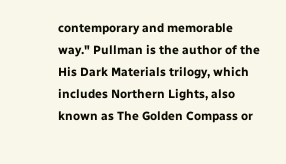contemporary and memorable way." Pullman is the author of the His Dark Materials trilogy, which includes Northern Lights, also known as The Golden Compass or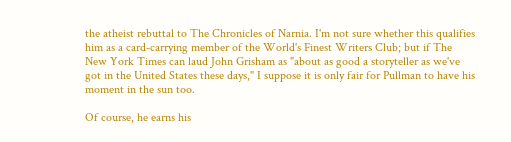the atheist rebuttal to The Chronicles of Narnia. I'm not sure whether this qualifies him as a card-carrying member of the World's Finest Writers Club; but if The New York Times can laud John Grisham as "about as good a storyteller as we've got in the United States these days," I suppose it is only fair for Pullman to have his moment in the sun too.

Of course, he earns his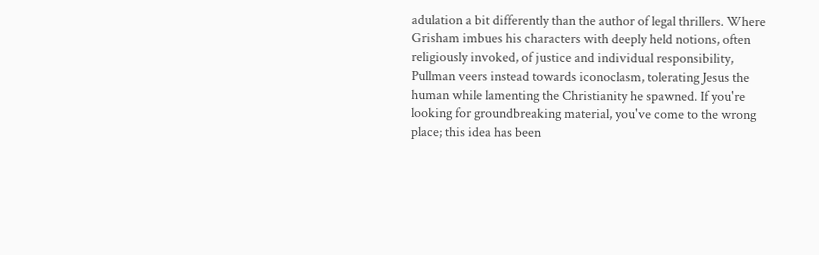adulation a bit differently than the author of legal thrillers. Where Grisham imbues his characters with deeply held notions, often religiously invoked, of justice and individual responsibility, Pullman veers instead towards iconoclasm, tolerating Jesus the human while lamenting the Christianity he spawned. If you're looking for groundbreaking material, you've come to the wrong place; this idea has been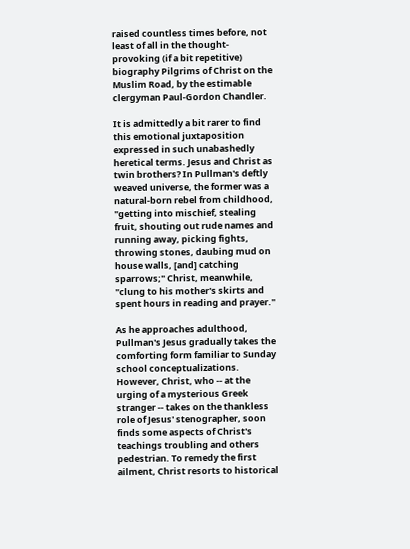raised countless times before, not least of all in the thought-provoking (if a bit repetitive) biography Pilgrims of Christ on the Muslim Road, by the estimable clergyman Paul-Gordon Chandler.

It is admittedly a bit rarer to find this emotional juxtaposition expressed in such unabashedly heretical terms. Jesus and Christ as twin brothers? In Pullman's deftly weaved universe, the former was a natural-born rebel from childhood, "getting into mischief, stealing fruit, shouting out rude names and running away, picking fights, throwing stones, daubing mud on house walls, [and] catching sparrows;" Christ, meanwhile, "clung to his mother's skirts and spent hours in reading and prayer."

As he approaches adulthood, Pullman's Jesus gradually takes the comforting form familiar to Sunday school conceptualizations. However, Christ, who -- at the urging of a mysterious Greek stranger -- takes on the thankless role of Jesus' stenographer, soon finds some aspects of Christ's teachings troubling and others pedestrian. To remedy the first ailment, Christ resorts to historical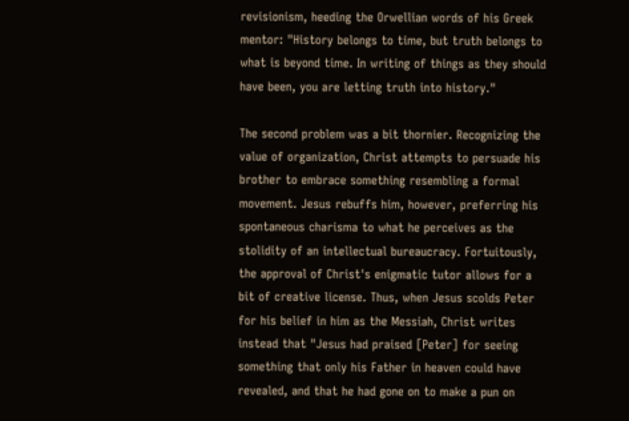revisionism, heeding the Orwellian words of his Greek mentor: "History belongs to time, but truth belongs to what is beyond time. In writing of things as they should have been, you are letting truth into history."

The second problem was a bit thornier. Recognizing the value of organization, Christ attempts to persuade his brother to embrace something resembling a formal movement. Jesus rebuffs him, however, preferring his spontaneous charisma to what he perceives as the stolidity of an intellectual bureaucracy. Fortuitously, the approval of Christ's enigmatic tutor allows for a bit of creative license. Thus, when Jesus scolds Peter for his belief in him as the Messiah, Christ writes instead that "Jesus had praised [Peter] for seeing something that only his Father in heaven could have revealed, and that he had gone on to make a pun on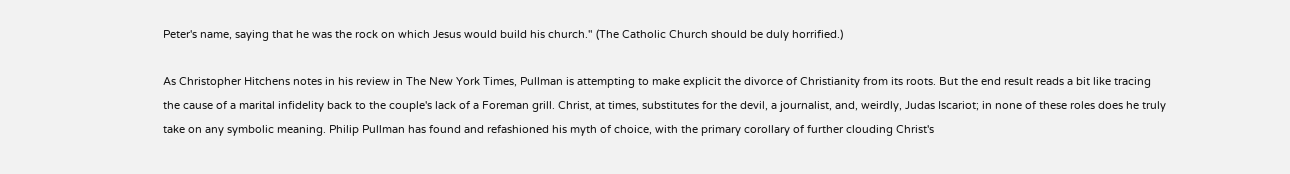Peter's name, saying that he was the rock on which Jesus would build his church." (The Catholic Church should be duly horrified.)

As Christopher Hitchens notes in his review in The New York Times, Pullman is attempting to make explicit the divorce of Christianity from its roots. But the end result reads a bit like tracing the cause of a marital infidelity back to the couple's lack of a Foreman grill. Christ, at times, substitutes for the devil, a journalist, and, weirdly, Judas Iscariot; in none of these roles does he truly take on any symbolic meaning. Philip Pullman has found and refashioned his myth of choice, with the primary corollary of further clouding Christ's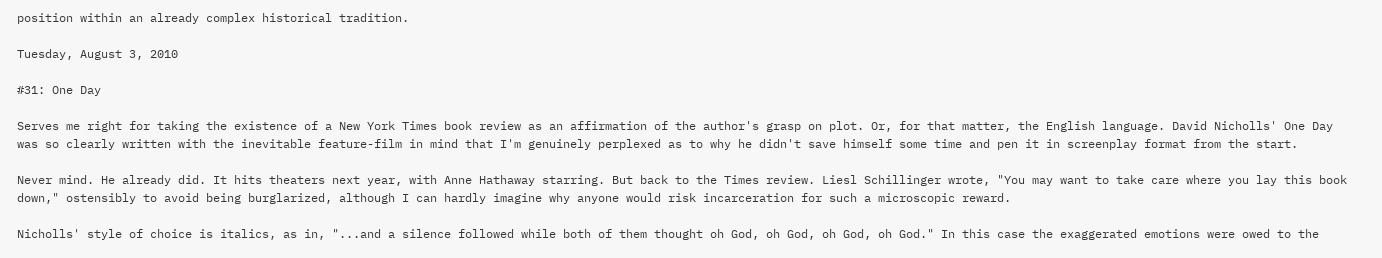position within an already complex historical tradition.

Tuesday, August 3, 2010

#31: One Day

Serves me right for taking the existence of a New York Times book review as an affirmation of the author's grasp on plot. Or, for that matter, the English language. David Nicholls' One Day was so clearly written with the inevitable feature-film in mind that I'm genuinely perplexed as to why he didn't save himself some time and pen it in screenplay format from the start.

Never mind. He already did. It hits theaters next year, with Anne Hathaway starring. But back to the Times review. Liesl Schillinger wrote, "You may want to take care where you lay this book down," ostensibly to avoid being burglarized, although I can hardly imagine why anyone would risk incarceration for such a microscopic reward.

Nicholls' style of choice is italics, as in, "...and a silence followed while both of them thought oh God, oh God, oh God, oh God." In this case the exaggerated emotions were owed to the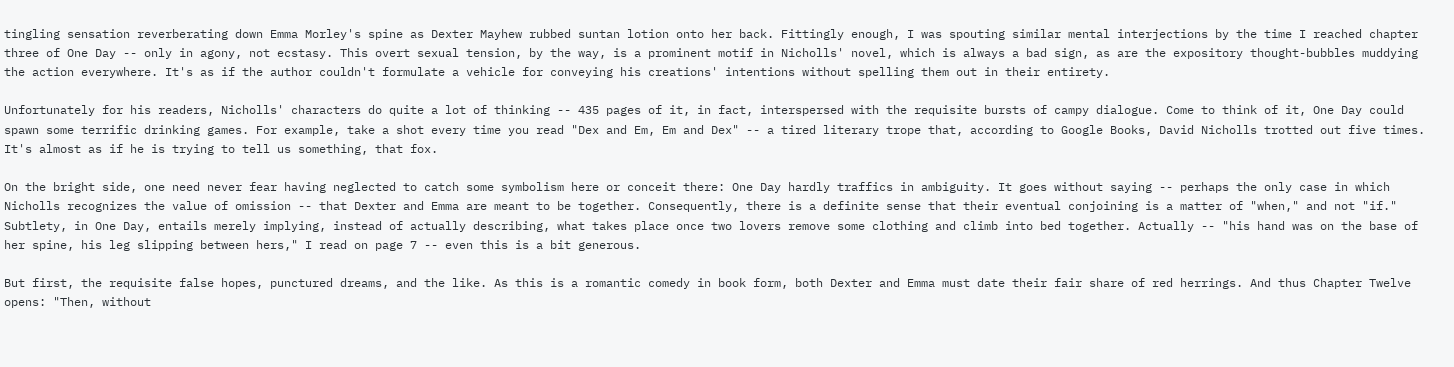tingling sensation reverberating down Emma Morley's spine as Dexter Mayhew rubbed suntan lotion onto her back. Fittingly enough, I was spouting similar mental interjections by the time I reached chapter three of One Day -- only in agony, not ecstasy. This overt sexual tension, by the way, is a prominent motif in Nicholls' novel, which is always a bad sign, as are the expository thought-bubbles muddying the action everywhere. It's as if the author couldn't formulate a vehicle for conveying his creations' intentions without spelling them out in their entirety.

Unfortunately for his readers, Nicholls' characters do quite a lot of thinking -- 435 pages of it, in fact, interspersed with the requisite bursts of campy dialogue. Come to think of it, One Day could spawn some terrific drinking games. For example, take a shot every time you read "Dex and Em, Em and Dex" -- a tired literary trope that, according to Google Books, David Nicholls trotted out five times. It's almost as if he is trying to tell us something, that fox.

On the bright side, one need never fear having neglected to catch some symbolism here or conceit there: One Day hardly traffics in ambiguity. It goes without saying -- perhaps the only case in which Nicholls recognizes the value of omission -- that Dexter and Emma are meant to be together. Consequently, there is a definite sense that their eventual conjoining is a matter of "when," and not "if." Subtlety, in One Day, entails merely implying, instead of actually describing, what takes place once two lovers remove some clothing and climb into bed together. Actually -- "his hand was on the base of her spine, his leg slipping between hers," I read on page 7 -- even this is a bit generous.

But first, the requisite false hopes, punctured dreams, and the like. As this is a romantic comedy in book form, both Dexter and Emma must date their fair share of red herrings. And thus Chapter Twelve opens: "Then, without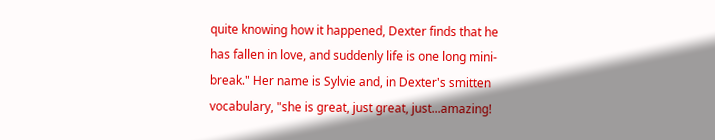quite knowing how it happened, Dexter finds that he has fallen in love, and suddenly life is one long mini-break." Her name is Sylvie and, in Dexter's smitten vocabulary, "she is great, just great, just...amazing!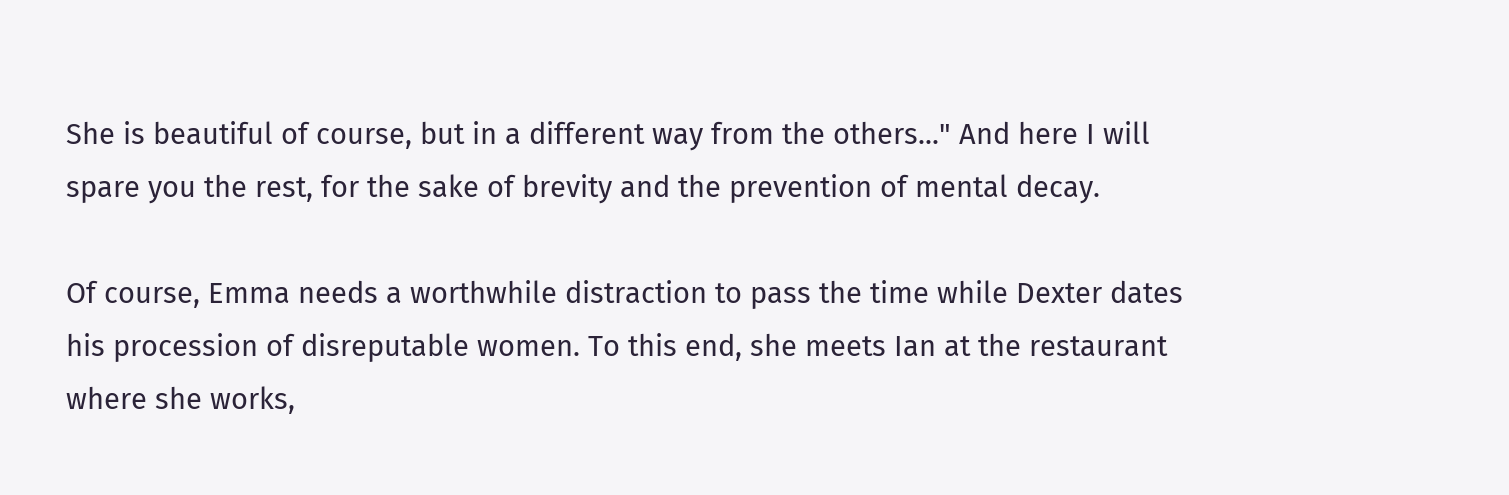She is beautiful of course, but in a different way from the others..." And here I will spare you the rest, for the sake of brevity and the prevention of mental decay.

Of course, Emma needs a worthwhile distraction to pass the time while Dexter dates his procession of disreputable women. To this end, she meets Ian at the restaurant where she works,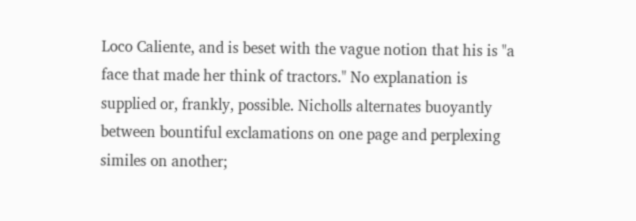Loco Caliente, and is beset with the vague notion that his is "a face that made her think of tractors." No explanation is supplied or, frankly, possible. Nicholls alternates buoyantly between bountiful exclamations on one page and perplexing similes on another;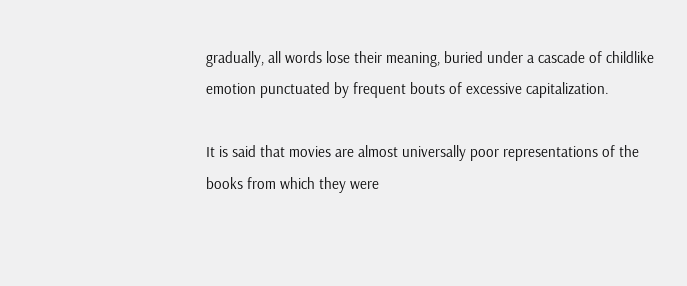gradually, all words lose their meaning, buried under a cascade of childlike emotion punctuated by frequent bouts of excessive capitalization.

It is said that movies are almost universally poor representations of the books from which they were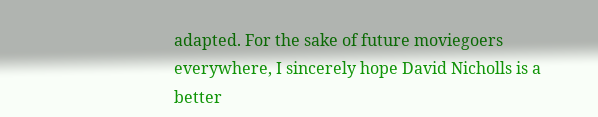adapted. For the sake of future moviegoers everywhere, I sincerely hope David Nicholls is a better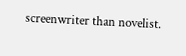screenwriter than novelist.